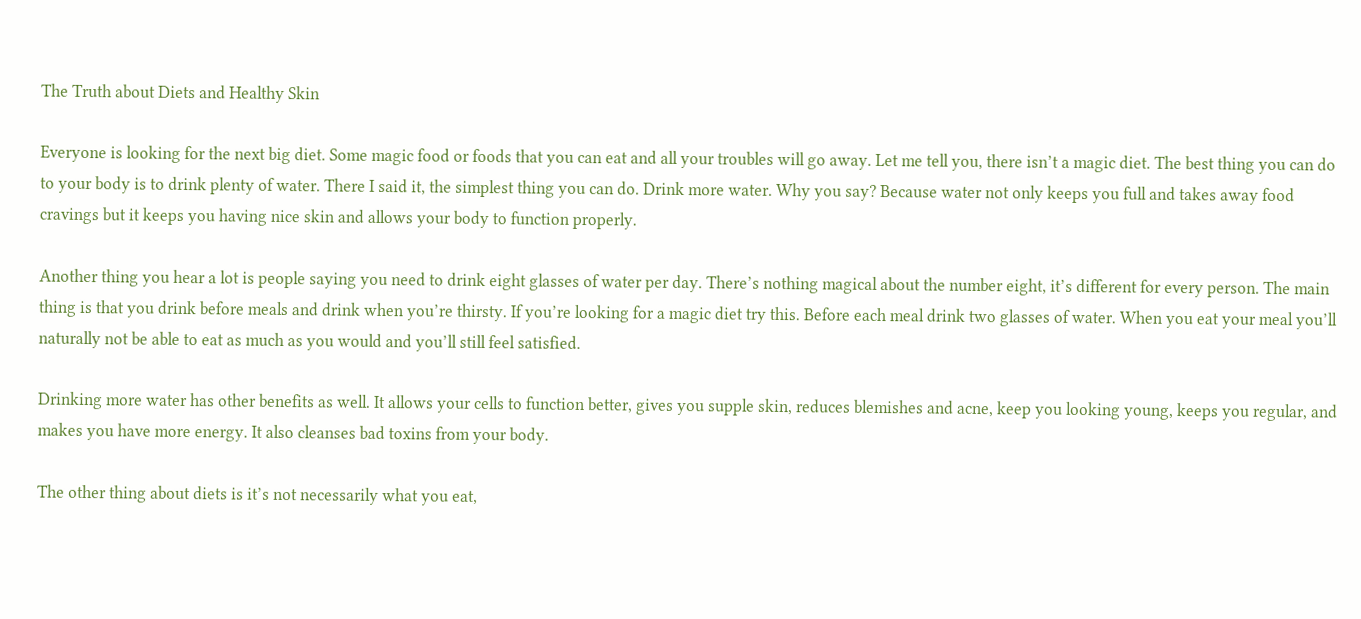The Truth about Diets and Healthy Skin

Everyone is looking for the next big diet. Some magic food or foods that you can eat and all your troubles will go away. Let me tell you, there isn’t a magic diet. The best thing you can do to your body is to drink plenty of water. There I said it, the simplest thing you can do. Drink more water. Why you say? Because water not only keeps you full and takes away food cravings but it keeps you having nice skin and allows your body to function properly.

Another thing you hear a lot is people saying you need to drink eight glasses of water per day. There’s nothing magical about the number eight, it’s different for every person. The main thing is that you drink before meals and drink when you’re thirsty. If you’re looking for a magic diet try this. Before each meal drink two glasses of water. When you eat your meal you’ll naturally not be able to eat as much as you would and you’ll still feel satisfied.

Drinking more water has other benefits as well. It allows your cells to function better, gives you supple skin, reduces blemishes and acne, keep you looking young, keeps you regular, and makes you have more energy. It also cleanses bad toxins from your body.

The other thing about diets is it’s not necessarily what you eat,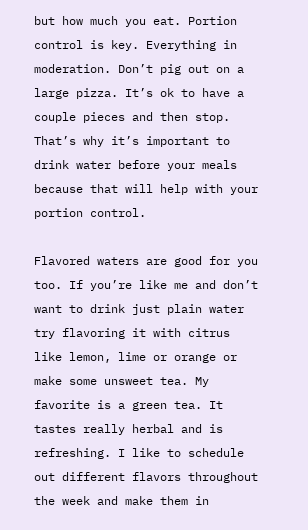but how much you eat. Portion control is key. Everything in moderation. Don’t pig out on a large pizza. It’s ok to have a couple pieces and then stop. That’s why it’s important to drink water before your meals because that will help with your portion control.

Flavored waters are good for you too. If you’re like me and don’t want to drink just plain water try flavoring it with citrus like lemon, lime or orange or make some unsweet tea. My favorite is a green tea. It tastes really herbal and is refreshing. I like to schedule out different flavors throughout the week and make them in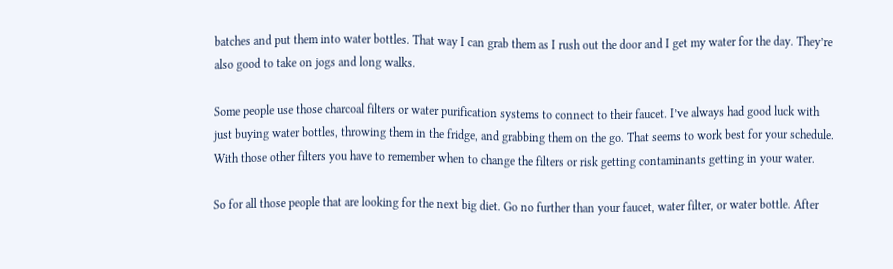batches and put them into water bottles. That way I can grab them as I rush out the door and I get my water for the day. They’re also good to take on jogs and long walks.

Some people use those charcoal filters or water purification systems to connect to their faucet. I’ve always had good luck with just buying water bottles, throwing them in the fridge, and grabbing them on the go. That seems to work best for your schedule. With those other filters you have to remember when to change the filters or risk getting contaminants getting in your water.

So for all those people that are looking for the next big diet. Go no further than your faucet, water filter, or water bottle. After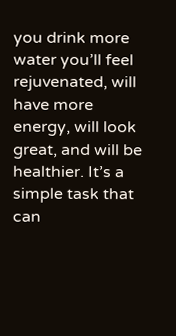you drink more water you’ll feel rejuvenated, will have more energy, will look great, and will be healthier. It’s a simple task that can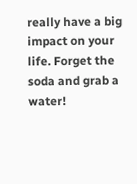really have a big impact on your life. Forget the soda and grab a water!